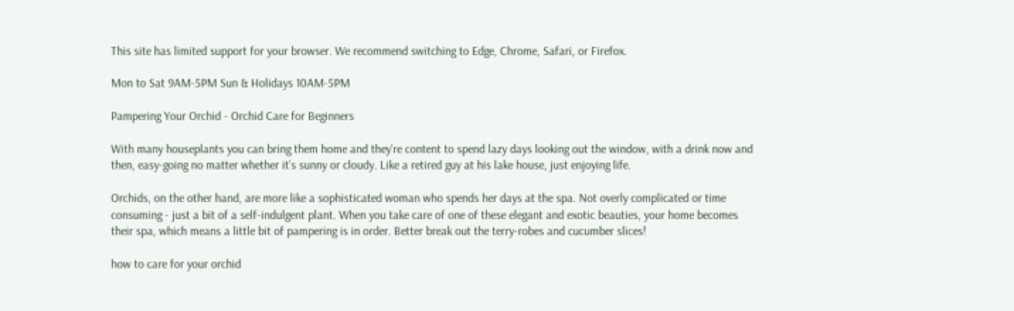This site has limited support for your browser. We recommend switching to Edge, Chrome, Safari, or Firefox.

Mon to Sat 9AM-5PM Sun & Holidays 10AM-5PM

Pampering Your Orchid - Orchid Care for Beginners

With many houseplants you can bring them home and they’re content to spend lazy days looking out the window, with a drink now and then, easy-going no matter whether it’s sunny or cloudy. Like a retired guy at his lake house, just enjoying life.

Orchids, on the other hand, are more like a sophisticated woman who spends her days at the spa. Not overly complicated or time consuming - just a bit of a self-indulgent plant. When you take care of one of these elegant and exotic beauties, your home becomes their spa, which means a little bit of pampering is in order. Better break out the terry-robes and cucumber slices!

how to care for your orchid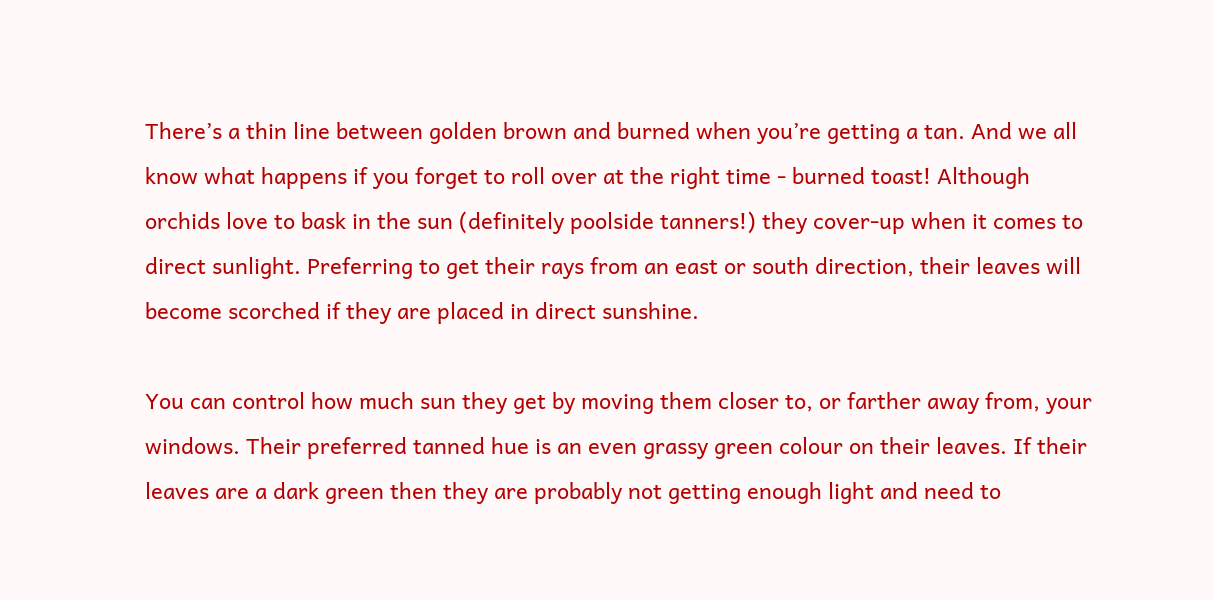There’s a thin line between golden brown and burned when you’re getting a tan. And we all know what happens if you forget to roll over at the right time - burned toast! Although orchids love to bask in the sun (definitely poolside tanners!) they cover-up when it comes to direct sunlight. Preferring to get their rays from an east or south direction, their leaves will become scorched if they are placed in direct sunshine.

You can control how much sun they get by moving them closer to, or farther away from, your windows. Their preferred tanned hue is an even grassy green colour on their leaves. If their leaves are a dark green then they are probably not getting enough light and need to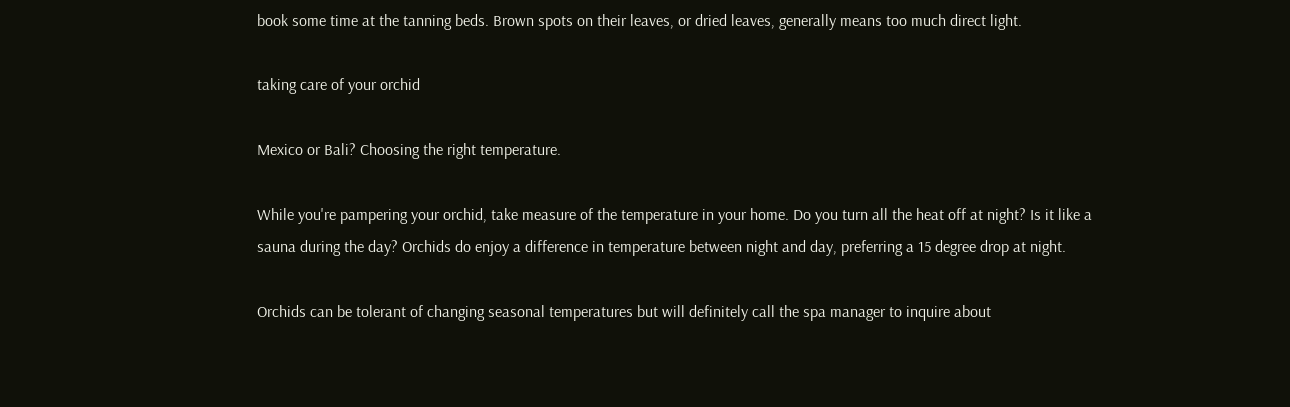book some time at the tanning beds. Brown spots on their leaves, or dried leaves, generally means too much direct light.

taking care of your orchid

Mexico or Bali? Choosing the right temperature.

While you're pampering your orchid, take measure of the temperature in your home. Do you turn all the heat off at night? Is it like a sauna during the day? Orchids do enjoy a difference in temperature between night and day, preferring a 15 degree drop at night.

Orchids can be tolerant of changing seasonal temperatures but will definitely call the spa manager to inquire about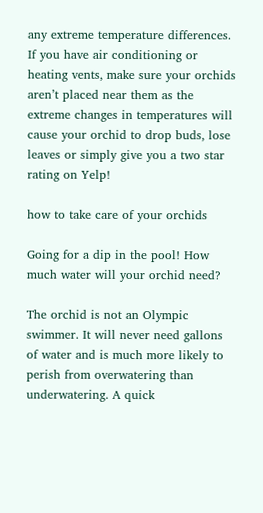any extreme temperature differences. If you have air conditioning or heating vents, make sure your orchids aren’t placed near them as the extreme changes in temperatures will cause your orchid to drop buds, lose leaves or simply give you a two star rating on Yelp!

how to take care of your orchids

Going for a dip in the pool! How much water will your orchid need?

The orchid is not an Olympic swimmer. It will never need gallons of water and is much more likely to perish from overwatering than underwatering. A quick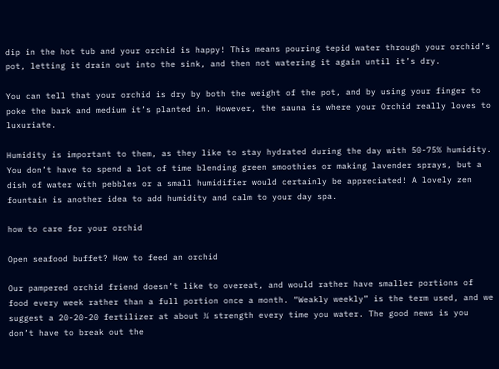dip in the hot tub and your orchid is happy! This means pouring tepid water through your orchid’s pot, letting it drain out into the sink, and then not watering it again until it’s dry.

You can tell that your orchid is dry by both the weight of the pot, and by using your finger to poke the bark and medium it’s planted in. However, the sauna is where your Orchid really loves to luxuriate.

Humidity is important to them, as they like to stay hydrated during the day with 50-75% humidity. You don’t have to spend a lot of time blending green smoothies or making lavender sprays, but a dish of water with pebbles or a small humidifier would certainly be appreciated! A lovely zen fountain is another idea to add humidity and calm to your day spa.

how to care for your orchid

Open seafood buffet? How to feed an orchid

Our pampered orchid friend doesn’t like to overeat, and would rather have smaller portions of food every week rather than a full portion once a month. “Weakly weekly” is the term used, and we suggest a 20-20-20 fertilizer at about ¼ strength every time you water. The good news is you don’t have to break out the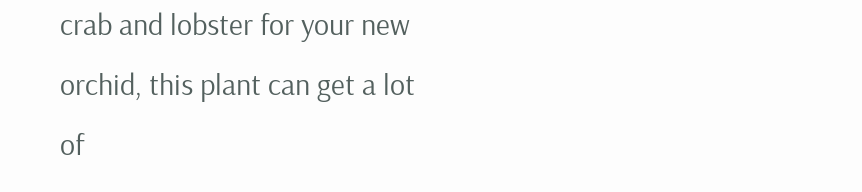crab and lobster for your new orchid, this plant can get a lot of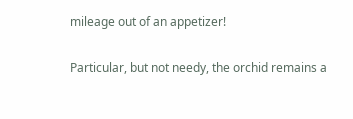mileage out of an appetizer!

Particular, but not needy, the orchid remains a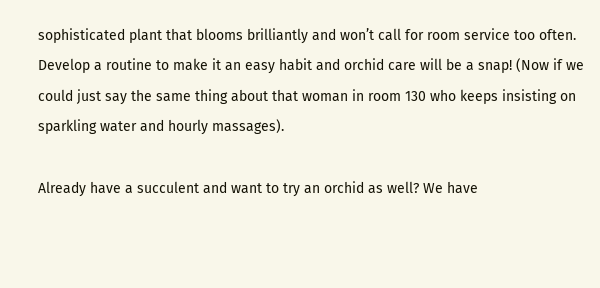sophisticated plant that blooms brilliantly and won’t call for room service too often. Develop a routine to make it an easy habit and orchid care will be a snap! (Now if we could just say the same thing about that woman in room 130 who keeps insisting on sparkling water and hourly massages).

Already have a succulent and want to try an orchid as well? We have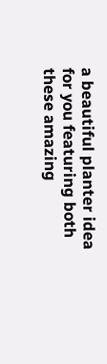a beautiful planter idea for you featuring both these amazing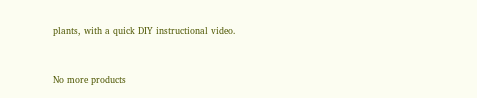plants, with a quick DIY instructional video.


No more products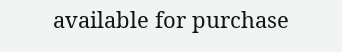available for purchase